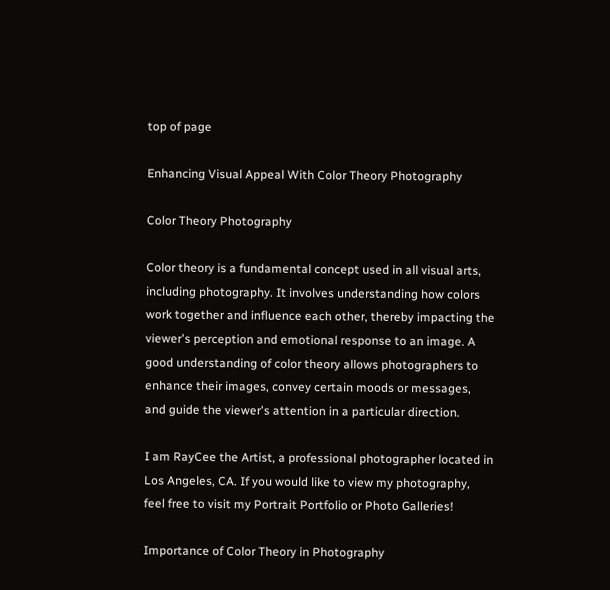top of page

Enhancing Visual Appeal With Color Theory Photography

Color Theory Photography

Color theory is a fundamental concept used in all visual arts, including photography. It involves understanding how colors work together and influence each other, thereby impacting the viewer's perception and emotional response to an image. A good understanding of color theory allows photographers to enhance their images, convey certain moods or messages, and guide the viewer's attention in a particular direction.

I am RayCee the Artist, a professional photographer located in Los Angeles, CA. If you would like to view my photography, feel free to visit my Portrait Portfolio or Photo Galleries!

Importance of Color Theory in Photography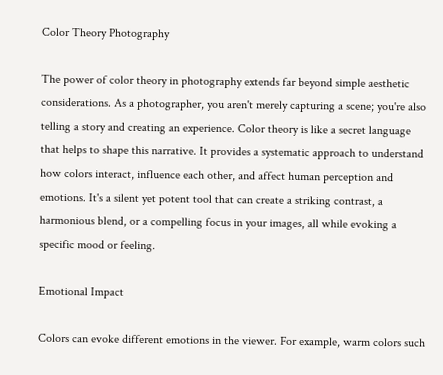Color Theory Photography

The power of color theory in photography extends far beyond simple aesthetic considerations. As a photographer, you aren't merely capturing a scene; you're also telling a story and creating an experience. Color theory is like a secret language that helps to shape this narrative. It provides a systematic approach to understand how colors interact, influence each other, and affect human perception and emotions. It's a silent yet potent tool that can create a striking contrast, a harmonious blend, or a compelling focus in your images, all while evoking a specific mood or feeling.

Emotional Impact

Colors can evoke different emotions in the viewer. For example, warm colors such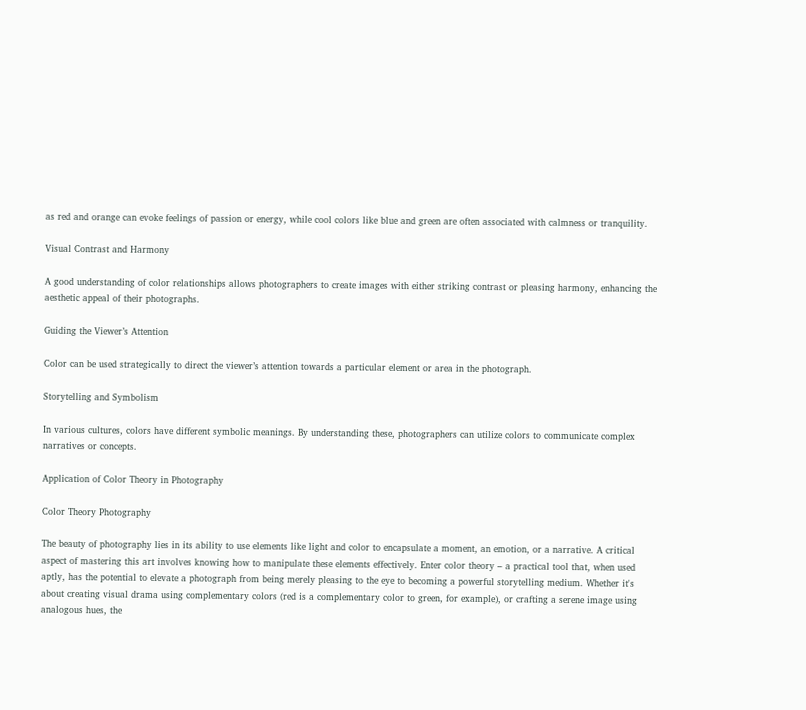as red and orange can evoke feelings of passion or energy, while cool colors like blue and green are often associated with calmness or tranquility.

Visual Contrast and Harmony

A good understanding of color relationships allows photographers to create images with either striking contrast or pleasing harmony, enhancing the aesthetic appeal of their photographs.

Guiding the Viewer’s Attention

Color can be used strategically to direct the viewer’s attention towards a particular element or area in the photograph.

Storytelling and Symbolism

In various cultures, colors have different symbolic meanings. By understanding these, photographers can utilize colors to communicate complex narratives or concepts.

Application of Color Theory in Photography

Color Theory Photography

The beauty of photography lies in its ability to use elements like light and color to encapsulate a moment, an emotion, or a narrative. A critical aspect of mastering this art involves knowing how to manipulate these elements effectively. Enter color theory – a practical tool that, when used aptly, has the potential to elevate a photograph from being merely pleasing to the eye to becoming a powerful storytelling medium. Whether it's about creating visual drama using complementary colors (red is a complementary color to green, for example), or crafting a serene image using analogous hues, the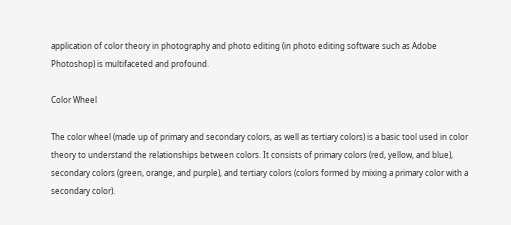application of color theory in photography and photo editing (in photo editing software such as Adobe Photoshop) is multifaceted and profound.

Color Wheel

The color wheel (made up of primary and secondary colors, as well as tertiary colors) is a basic tool used in color theory to understand the relationships between colors. It consists of primary colors (red, yellow, and blue), secondary colors (green, orange, and purple), and tertiary colors (colors formed by mixing a primary color with a secondary color).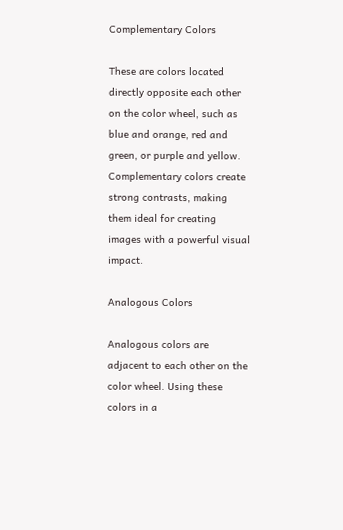Complementary Colors

These are colors located directly opposite each other on the color wheel, such as blue and orange, red and green, or purple and yellow. Complementary colors create strong contrasts, making them ideal for creating images with a powerful visual impact.

Analogous Colors

Analogous colors are adjacent to each other on the color wheel. Using these colors in a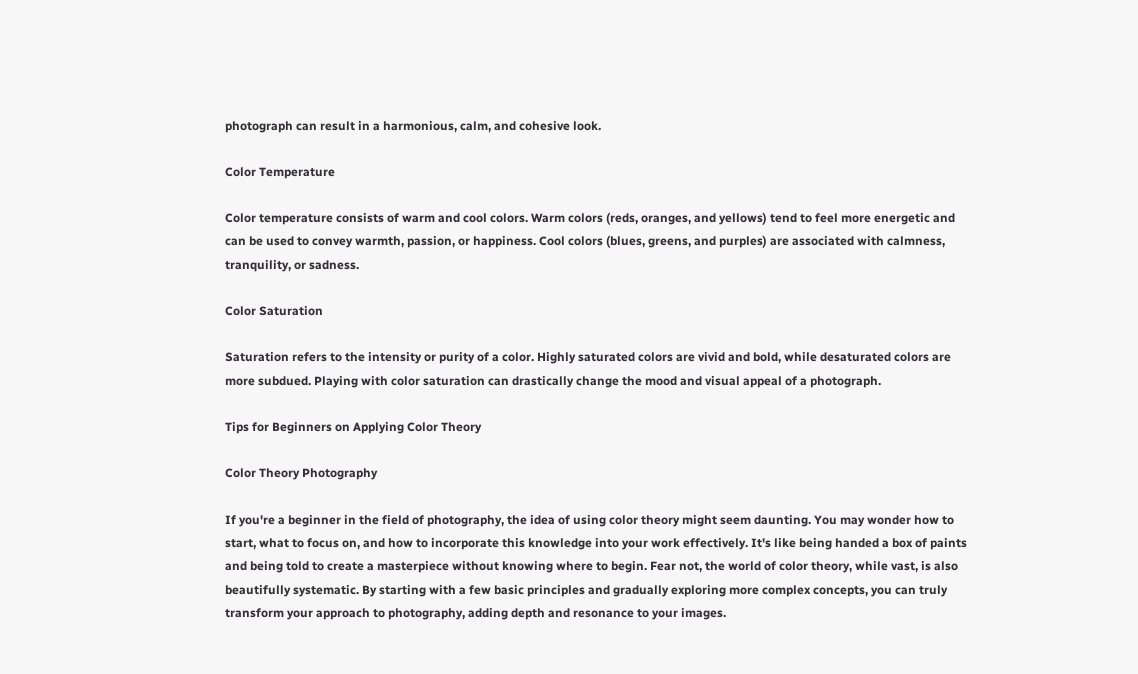photograph can result in a harmonious, calm, and cohesive look.

Color Temperature

Color temperature consists of warm and cool colors. Warm colors (reds, oranges, and yellows) tend to feel more energetic and can be used to convey warmth, passion, or happiness. Cool colors (blues, greens, and purples) are associated with calmness, tranquility, or sadness.

Color Saturation

Saturation refers to the intensity or purity of a color. Highly saturated colors are vivid and bold, while desaturated colors are more subdued. Playing with color saturation can drastically change the mood and visual appeal of a photograph.

Tips for Beginners on Applying Color Theory

Color Theory Photography

If you're a beginner in the field of photography, the idea of using color theory might seem daunting. You may wonder how to start, what to focus on, and how to incorporate this knowledge into your work effectively. It's like being handed a box of paints and being told to create a masterpiece without knowing where to begin. Fear not, the world of color theory, while vast, is also beautifully systematic. By starting with a few basic principles and gradually exploring more complex concepts, you can truly transform your approach to photography, adding depth and resonance to your images.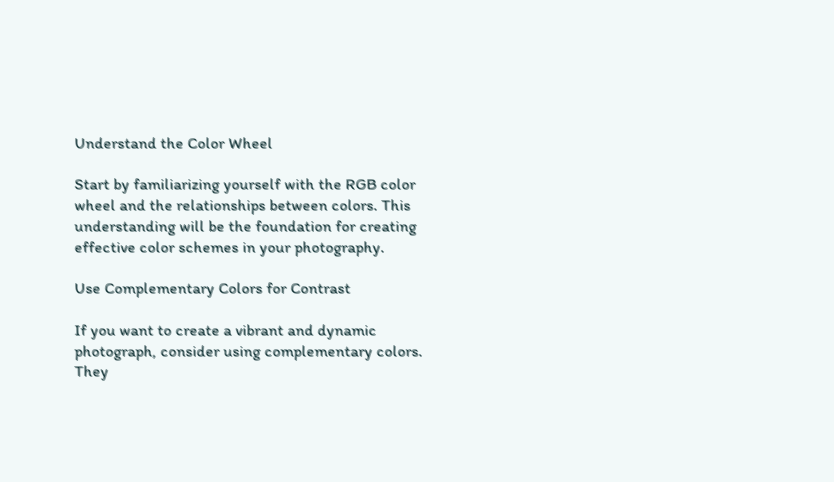Understand the Color Wheel

Start by familiarizing yourself with the RGB color wheel and the relationships between colors. This understanding will be the foundation for creating effective color schemes in your photography.

Use Complementary Colors for Contrast

If you want to create a vibrant and dynamic photograph, consider using complementary colors. They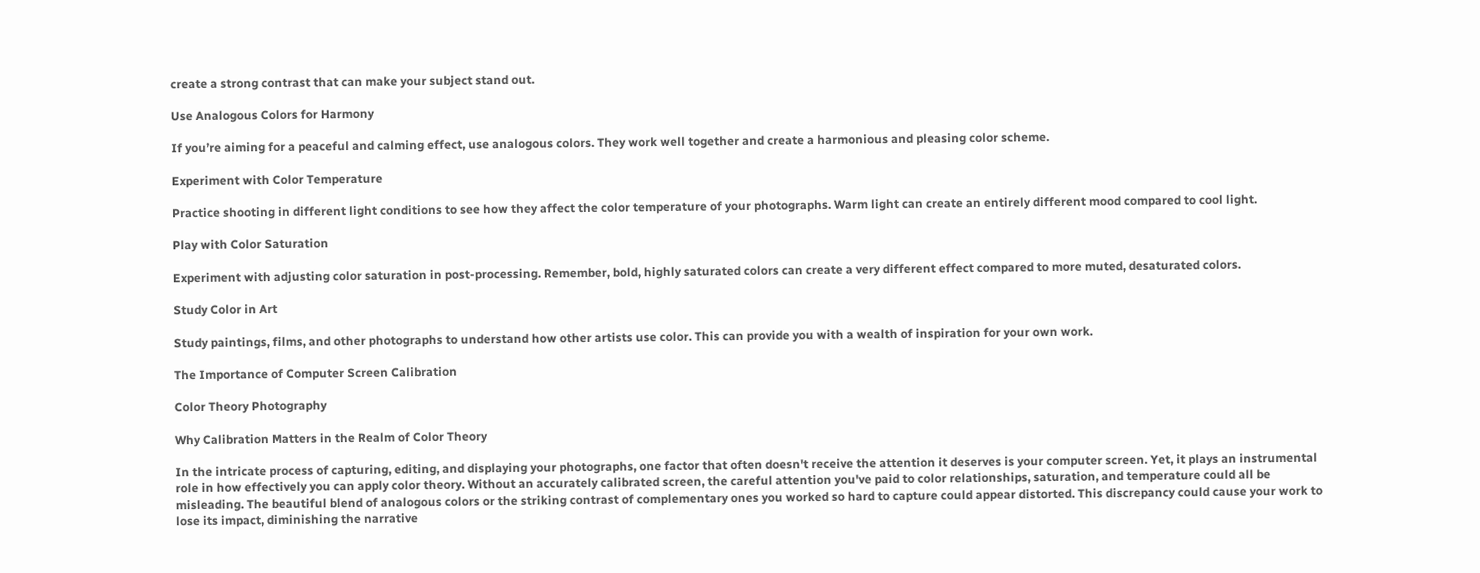create a strong contrast that can make your subject stand out.

Use Analogous Colors for Harmony

If you’re aiming for a peaceful and calming effect, use analogous colors. They work well together and create a harmonious and pleasing color scheme.

Experiment with Color Temperature

Practice shooting in different light conditions to see how they affect the color temperature of your photographs. Warm light can create an entirely different mood compared to cool light.

Play with Color Saturation

Experiment with adjusting color saturation in post-processing. Remember, bold, highly saturated colors can create a very different effect compared to more muted, desaturated colors.

Study Color in Art

Study paintings, films, and other photographs to understand how other artists use color. This can provide you with a wealth of inspiration for your own work.

The Importance of Computer Screen Calibration

Color Theory Photography

Why Calibration Matters in the Realm of Color Theory

In the intricate process of capturing, editing, and displaying your photographs, one factor that often doesn't receive the attention it deserves is your computer screen. Yet, it plays an instrumental role in how effectively you can apply color theory. Without an accurately calibrated screen, the careful attention you've paid to color relationships, saturation, and temperature could all be misleading. The beautiful blend of analogous colors or the striking contrast of complementary ones you worked so hard to capture could appear distorted. This discrepancy could cause your work to lose its impact, diminishing the narrative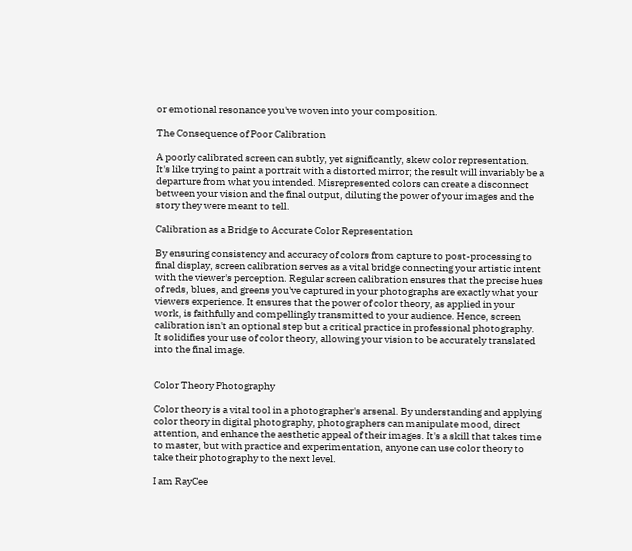or emotional resonance you've woven into your composition.

The Consequence of Poor Calibration

A poorly calibrated screen can subtly, yet significantly, skew color representation. It's like trying to paint a portrait with a distorted mirror; the result will invariably be a departure from what you intended. Misrepresented colors can create a disconnect between your vision and the final output, diluting the power of your images and the story they were meant to tell.

Calibration as a Bridge to Accurate Color Representation

By ensuring consistency and accuracy of colors from capture to post-processing to final display, screen calibration serves as a vital bridge connecting your artistic intent with the viewer's perception. Regular screen calibration ensures that the precise hues of reds, blues, and greens you've captured in your photographs are exactly what your viewers experience. It ensures that the power of color theory, as applied in your work, is faithfully and compellingly transmitted to your audience. Hence, screen calibration isn't an optional step but a critical practice in professional photography. It solidifies your use of color theory, allowing your vision to be accurately translated into the final image.


Color Theory Photography

Color theory is a vital tool in a photographer's arsenal. By understanding and applying color theory in digital photography, photographers can manipulate mood, direct attention, and enhance the aesthetic appeal of their images. It's a skill that takes time to master, but with practice and experimentation, anyone can use color theory to take their photography to the next level.

I am RayCee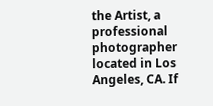the Artist, a professional photographer located in Los Angeles, CA. If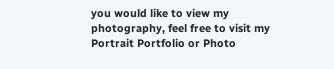you would like to view my photography, feel free to visit my Portrait Portfolio or Photo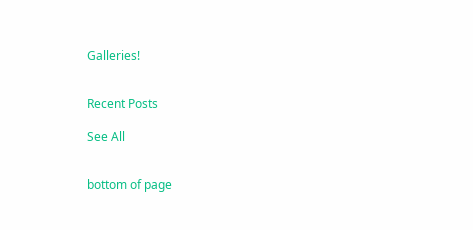Galleries!


Recent Posts

See All


bottom of page